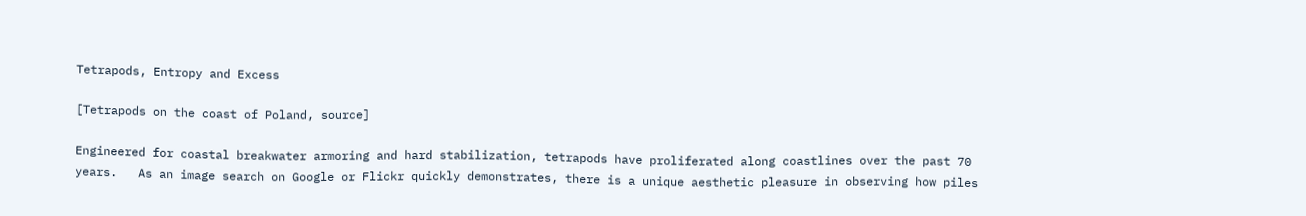Tetrapods, Entropy and Excess

[Tetrapods on the coast of Poland, source]

Engineered for coastal breakwater armoring and hard stabilization, tetrapods have proliferated along coastlines over the past 70 years.   As an image search on Google or Flickr quickly demonstrates, there is a unique aesthetic pleasure in observing how piles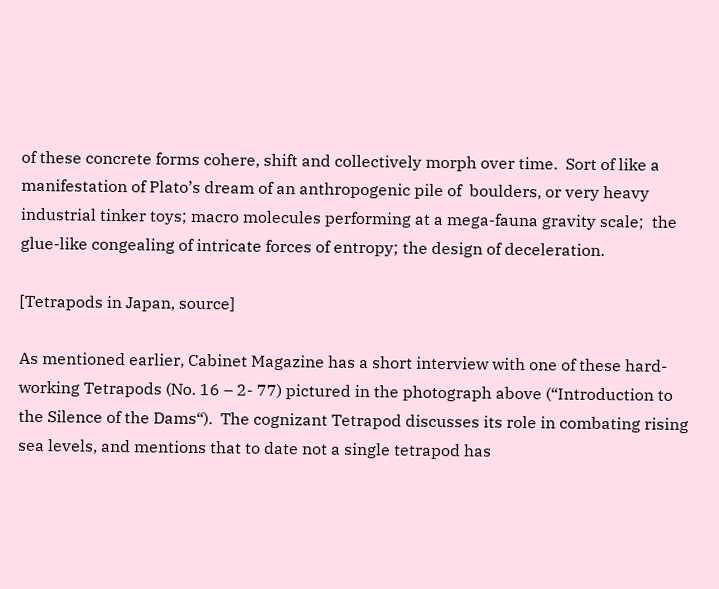of these concrete forms cohere, shift and collectively morph over time.  Sort of like a manifestation of Plato’s dream of an anthropogenic pile of  boulders, or very heavy industrial tinker toys; macro molecules performing at a mega-fauna gravity scale;  the glue-like congealing of intricate forces of entropy; the design of deceleration.

[Tetrapods in Japan, source]

As mentioned earlier, Cabinet Magazine has a short interview with one of these hard-working Tetrapods (No. 16 – 2- 77) pictured in the photograph above (“Introduction to the Silence of the Dams“).  The cognizant Tetrapod discusses its role in combating rising sea levels, and mentions that to date not a single tetrapod has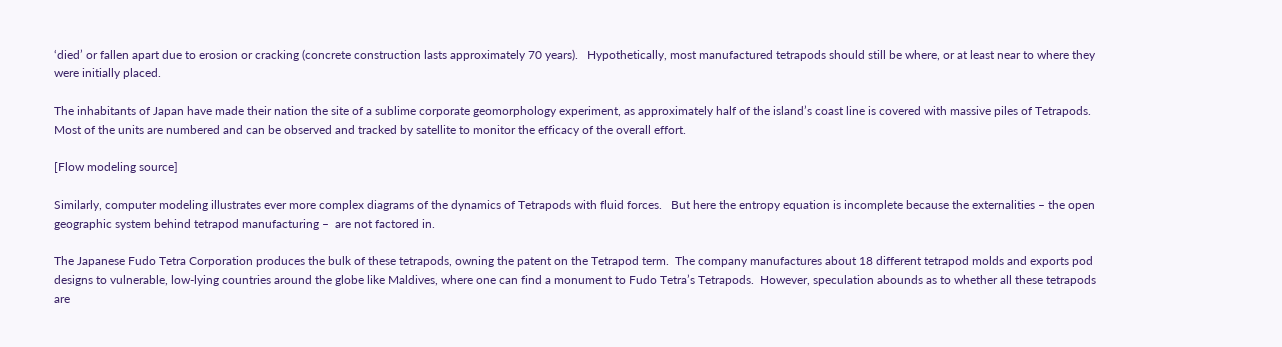‘died’ or fallen apart due to erosion or cracking (concrete construction lasts approximately 70 years).   Hypothetically, most manufactured tetrapods should still be where, or at least near to where they were initially placed.

The inhabitants of Japan have made their nation the site of a sublime corporate geomorphology experiment, as approximately half of the island’s coast line is covered with massive piles of Tetrapods.  Most of the units are numbered and can be observed and tracked by satellite to monitor the efficacy of the overall effort.

[Flow modeling source]

Similarly, computer modeling illustrates ever more complex diagrams of the dynamics of Tetrapods with fluid forces.   But here the entropy equation is incomplete because the externalities – the open geographic system behind tetrapod manufacturing –  are not factored in.

The Japanese Fudo Tetra Corporation produces the bulk of these tetrapods, owning the patent on the Tetrapod term.  The company manufactures about 18 different tetrapod molds and exports pod designs to vulnerable, low-lying countries around the globe like Maldives, where one can find a monument to Fudo Tetra’s Tetrapods.  However, speculation abounds as to whether all these tetrapods are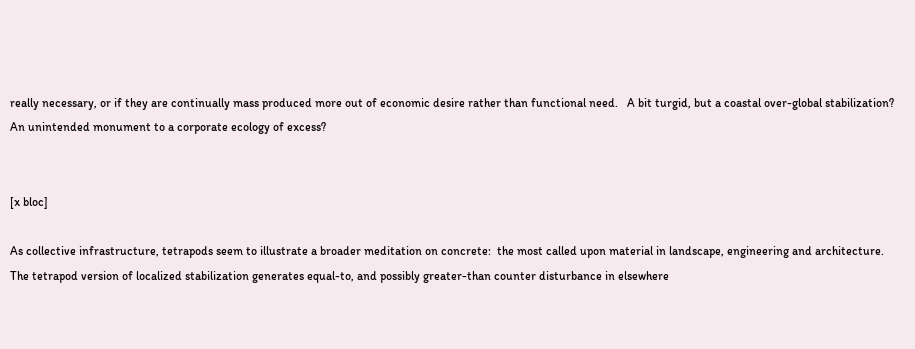really necessary, or if they are continually mass produced more out of economic desire rather than functional need.   A bit turgid, but a coastal over-global stabilization?  An unintended monument to a corporate ecology of excess?


[x bloc]

As collective infrastructure, tetrapods seem to illustrate a broader meditation on concrete:  the most called upon material in landscape, engineering and architecture.   The tetrapod version of localized stabilization generates equal-to, and possibly greater-than counter disturbance in elsewhere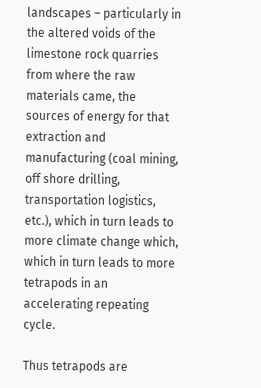landscapes – particularly in the altered voids of the limestone rock quarries from where the raw materials came, the sources of energy for that extraction and manufacturing (coal mining, off shore drilling, transportation logistics, etc.), which in turn leads to more climate change which, which in turn leads to more tetrapods in an accelerating repeating cycle.

Thus tetrapods are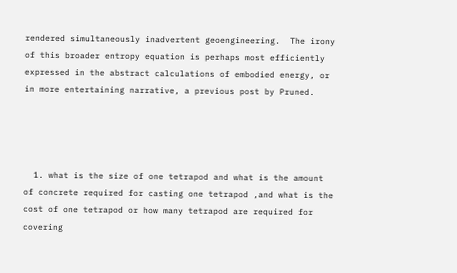rendered simultaneously inadvertent geoengineering.  The irony of this broader entropy equation is perhaps most efficiently expressed in the abstract calculations of embodied energy, or in more entertaining narrative, a previous post by Pruned.




  1. what is the size of one tetrapod and what is the amount of concrete required for casting one tetrapod ,and what is the cost of one tetrapod or how many tetrapod are required for covering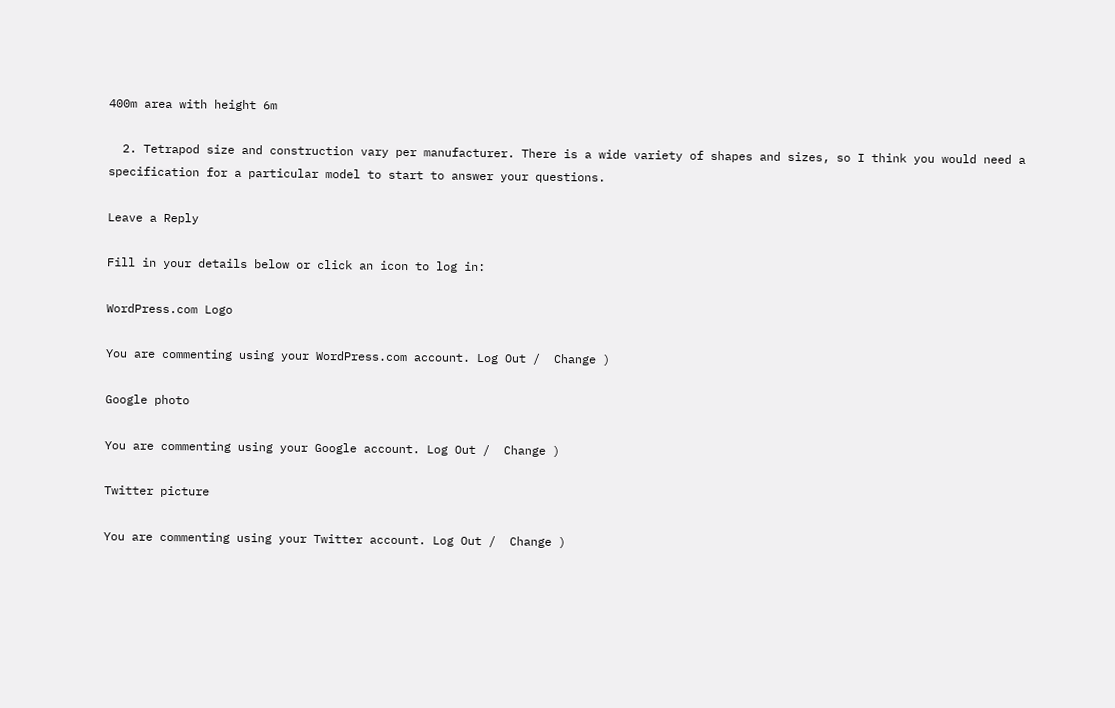400m area with height 6m

  2. Tetrapod size and construction vary per manufacturer. There is a wide variety of shapes and sizes, so I think you would need a specification for a particular model to start to answer your questions.

Leave a Reply

Fill in your details below or click an icon to log in:

WordPress.com Logo

You are commenting using your WordPress.com account. Log Out /  Change )

Google photo

You are commenting using your Google account. Log Out /  Change )

Twitter picture

You are commenting using your Twitter account. Log Out /  Change )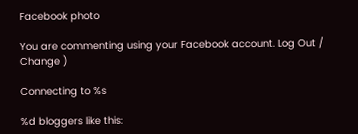Facebook photo

You are commenting using your Facebook account. Log Out /  Change )

Connecting to %s

%d bloggers like this: